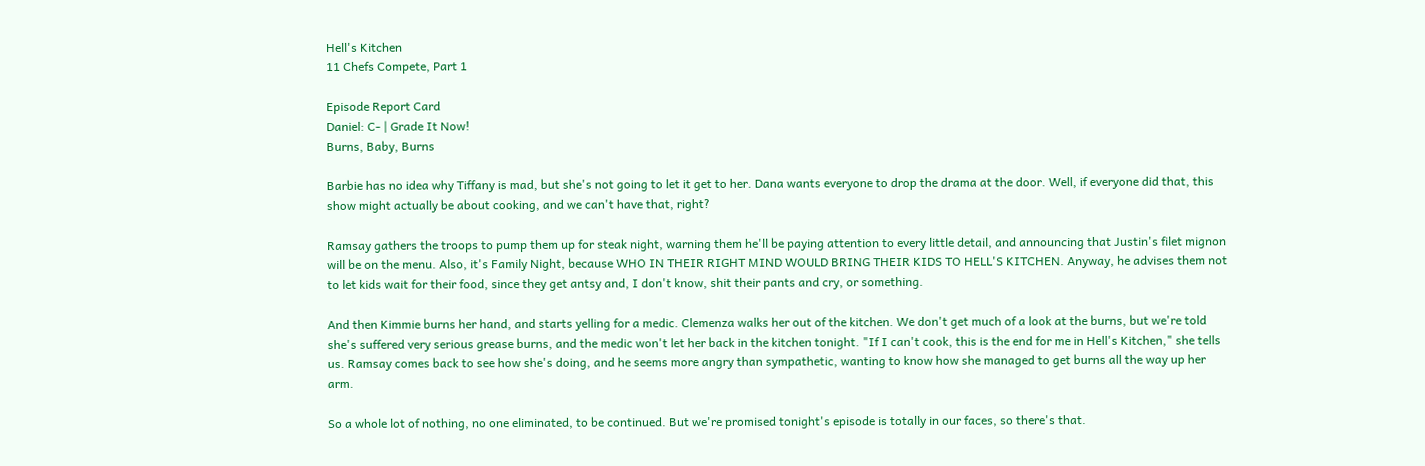Hell's Kitchen
11 Chefs Compete, Part 1

Episode Report Card
Daniel: C- | Grade It Now!
Burns, Baby, Burns

Barbie has no idea why Tiffany is mad, but she's not going to let it get to her. Dana wants everyone to drop the drama at the door. Well, if everyone did that, this show might actually be about cooking, and we can't have that, right?

Ramsay gathers the troops to pump them up for steak night, warning them he'll be paying attention to every little detail, and announcing that Justin's filet mignon will be on the menu. Also, it's Family Night, because WHO IN THEIR RIGHT MIND WOULD BRING THEIR KIDS TO HELL'S KITCHEN. Anyway, he advises them not to let kids wait for their food, since they get antsy and, I don't know, shit their pants and cry, or something.

And then Kimmie burns her hand, and starts yelling for a medic. Clemenza walks her out of the kitchen. We don't get much of a look at the burns, but we're told she's suffered very serious grease burns, and the medic won't let her back in the kitchen tonight. "If I can't cook, this is the end for me in Hell's Kitchen," she tells us. Ramsay comes back to see how she's doing, and he seems more angry than sympathetic, wanting to know how she managed to get burns all the way up her arm.

So a whole lot of nothing, no one eliminated, to be continued. But we're promised tonight's episode is totally in our faces, so there's that.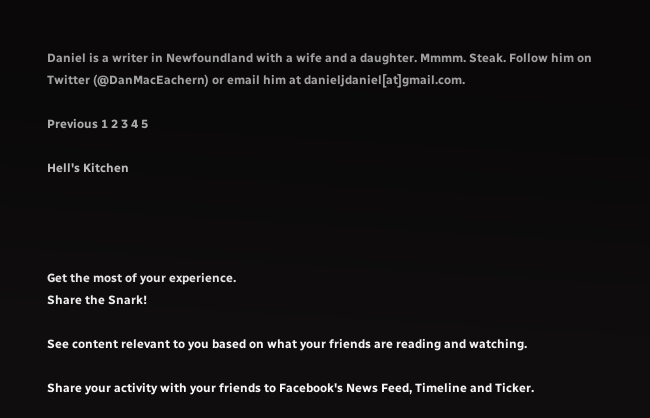Daniel is a writer in Newfoundland with a wife and a daughter. Mmmm. Steak. Follow him on Twitter (@DanMacEachern) or email him at danieljdaniel[at]gmail.com.

Previous 1 2 3 4 5

Hell's Kitchen




Get the most of your experience.
Share the Snark!

See content relevant to you based on what your friends are reading and watching.

Share your activity with your friends to Facebook's News Feed, Timeline and Ticker.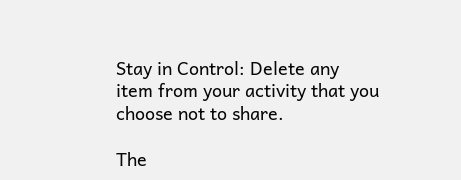Stay in Control: Delete any item from your activity that you choose not to share.

The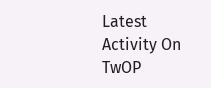Latest Activity On TwOP